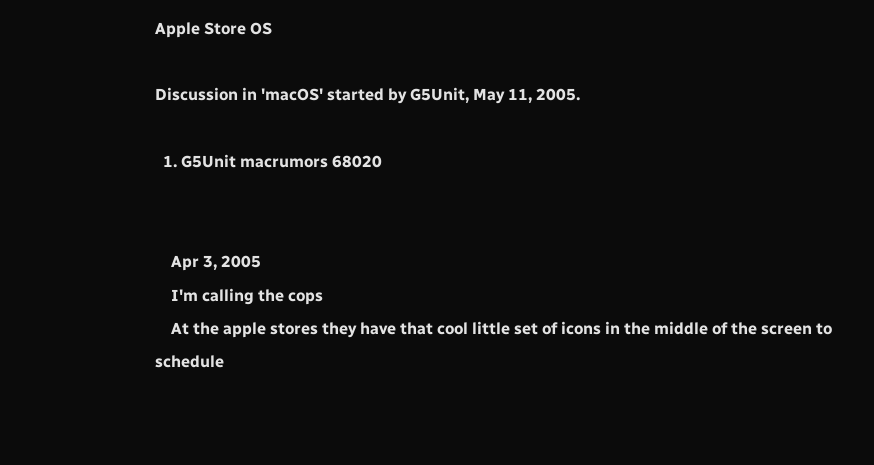Apple Store OS

Discussion in 'macOS' started by G5Unit, May 11, 2005.

  1. G5Unit macrumors 68020


    Apr 3, 2005
    I'm calling the cops
    At the apple stores they have that cool little set of icons in the middle of the screen to schedule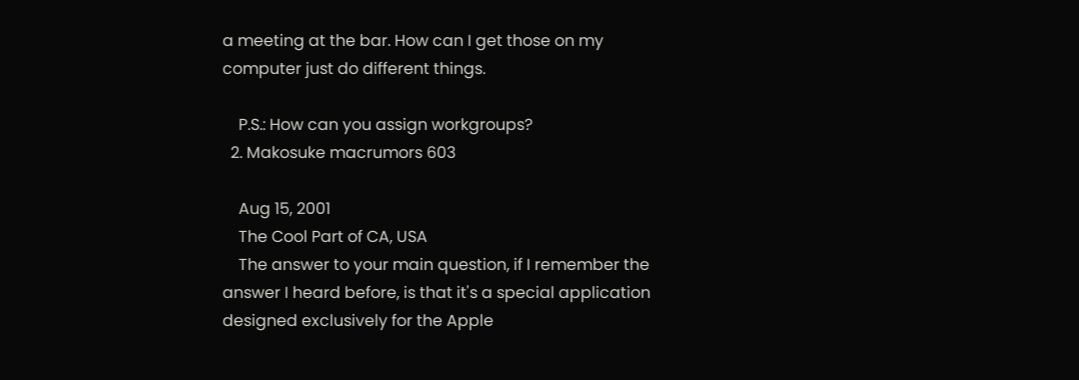a meeting at the bar. How can I get those on my computer just do different things.

    P.S.: How can you assign workgroups?
  2. Makosuke macrumors 603

    Aug 15, 2001
    The Cool Part of CA, USA
    The answer to your main question, if I remember the answer I heard before, is that it's a special application designed exclusively for the Apple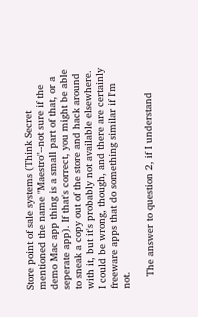Store point of sale systems (Think Secret mentioned the name "Maestro"--not sure if the demo Mac app thing is a small part of that, or a seperate app). If that's correct, you might be able to sneak a copy out of the store and hack around with it, but it's probably not available elsewhere. I could be wrong, though, and there are certainly freeware apps that do something similar if I'm not.

    The answer to question 2, if I understand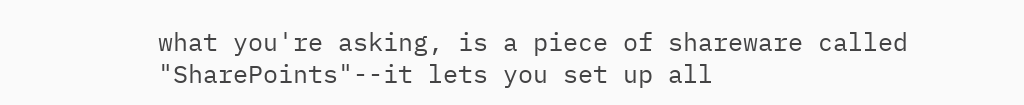what you're asking, is a piece of shareware called "SharePoints"--it lets you set up all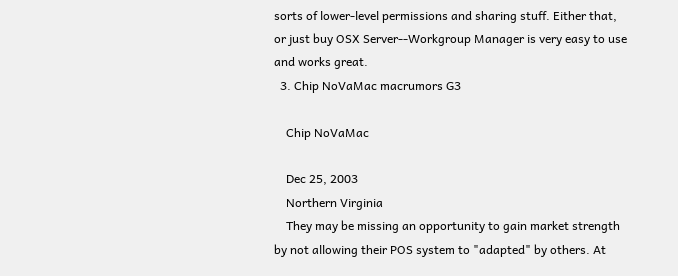sorts of lower-level permissions and sharing stuff. Either that, or just buy OSX Server--Workgroup Manager is very easy to use and works great.
  3. Chip NoVaMac macrumors G3

    Chip NoVaMac

    Dec 25, 2003
    Northern Virginia
    They may be missing an opportunity to gain market strength by not allowing their POS system to "adapted" by others. At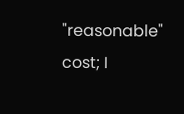"reasonable" cost; I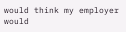would think my employer would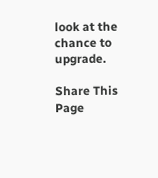look at the chance to upgrade.

Share This Page